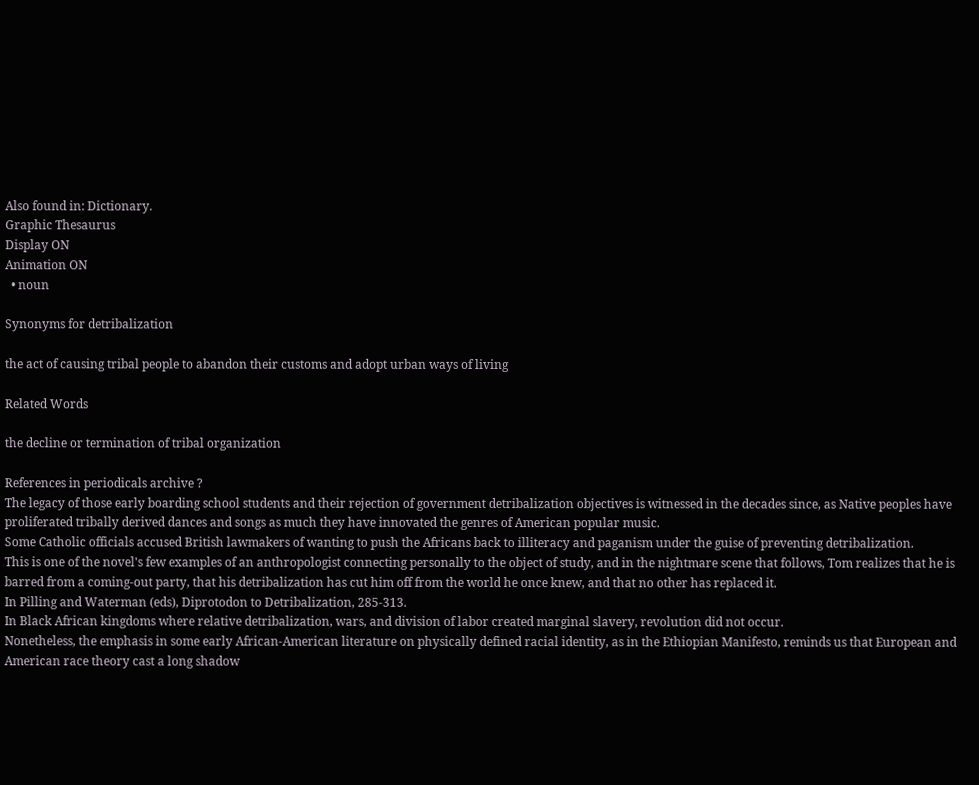Also found in: Dictionary.
Graphic Thesaurus
Display ON
Animation ON
  • noun

Synonyms for detribalization

the act of causing tribal people to abandon their customs and adopt urban ways of living

Related Words

the decline or termination of tribal organization

References in periodicals archive ?
The legacy of those early boarding school students and their rejection of government detribalization objectives is witnessed in the decades since, as Native peoples have proliferated tribally derived dances and songs as much they have innovated the genres of American popular music.
Some Catholic officials accused British lawmakers of wanting to push the Africans back to illiteracy and paganism under the guise of preventing detribalization.
This is one of the novel's few examples of an anthropologist connecting personally to the object of study, and in the nightmare scene that follows, Tom realizes that he is barred from a coming-out party, that his detribalization has cut him off from the world he once knew, and that no other has replaced it.
In Pilling and Waterman (eds), Diprotodon to Detribalization, 285-313.
In Black African kingdoms where relative detribalization, wars, and division of labor created marginal slavery, revolution did not occur.
Nonetheless, the emphasis in some early African-American literature on physically defined racial identity, as in the Ethiopian Manifesto, reminds us that European and American race theory cast a long shadow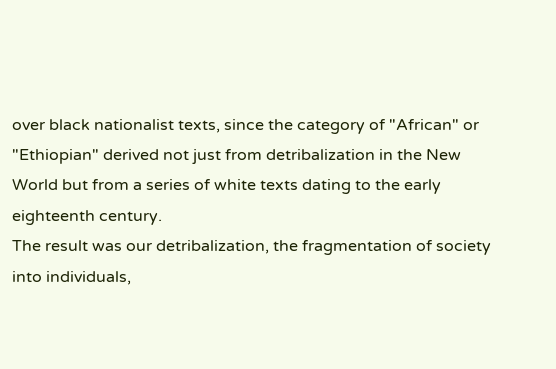over black nationalist texts, since the category of "African" or "Ethiopian" derived not just from detribalization in the New World but from a series of white texts dating to the early eighteenth century.
The result was our detribalization, the fragmentation of society into individuals,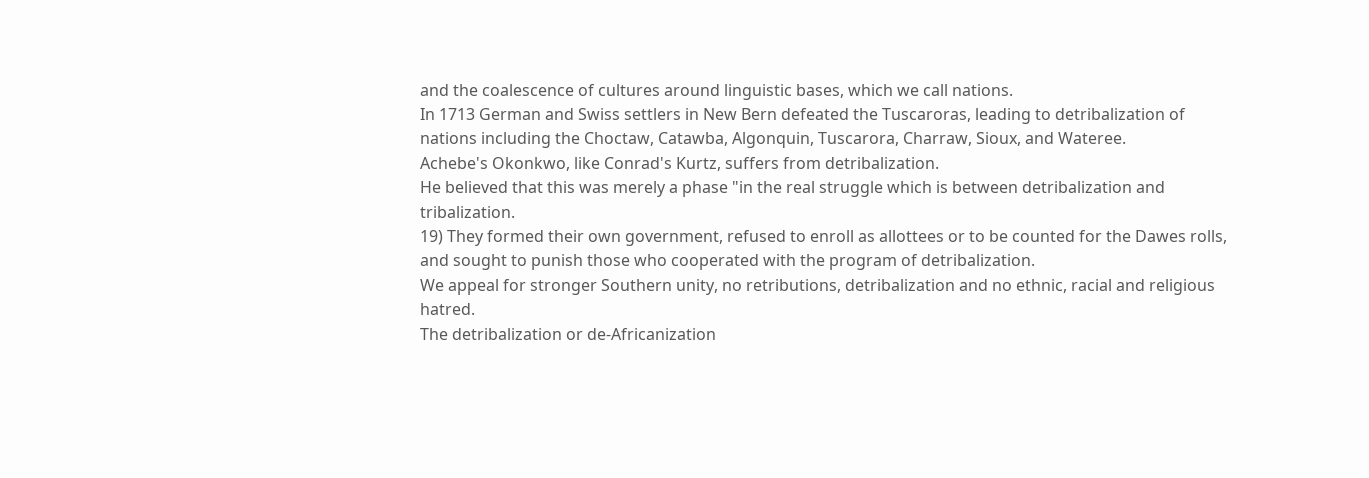and the coalescence of cultures around linguistic bases, which we call nations.
In 1713 German and Swiss settlers in New Bern defeated the Tuscaroras, leading to detribalization of nations including the Choctaw, Catawba, Algonquin, Tuscarora, Charraw, Sioux, and Wateree.
Achebe's Okonkwo, like Conrad's Kurtz, suffers from detribalization.
He believed that this was merely a phase "in the real struggle which is between detribalization and tribalization.
19) They formed their own government, refused to enroll as allottees or to be counted for the Dawes rolls, and sought to punish those who cooperated with the program of detribalization.
We appeal for stronger Southern unity, no retributions, detribalization and no ethnic, racial and religious hatred.
The detribalization or de-Africanization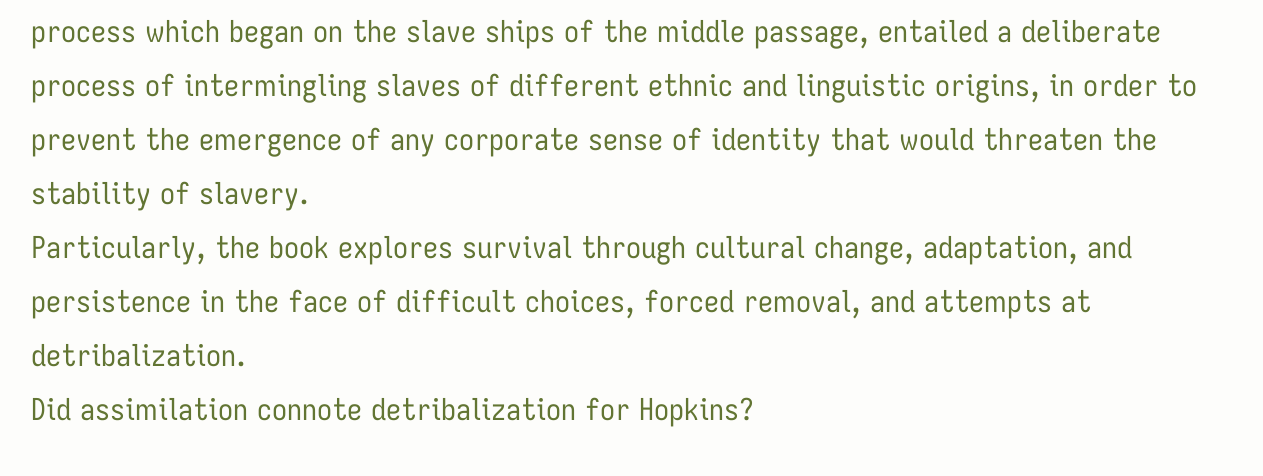process which began on the slave ships of the middle passage, entailed a deliberate process of intermingling slaves of different ethnic and linguistic origins, in order to prevent the emergence of any corporate sense of identity that would threaten the stability of slavery.
Particularly, the book explores survival through cultural change, adaptation, and persistence in the face of difficult choices, forced removal, and attempts at detribalization.
Did assimilation connote detribalization for Hopkins?